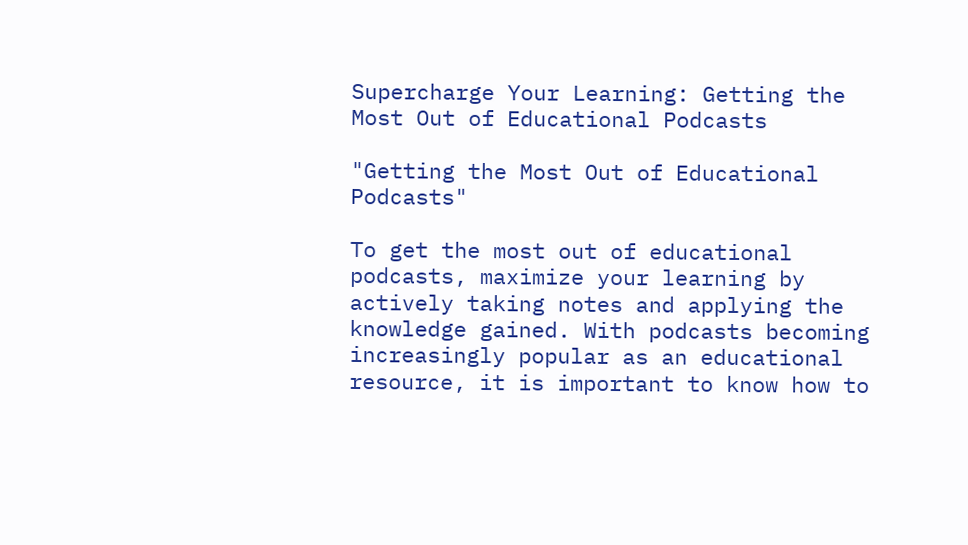Supercharge Your Learning: Getting the Most Out of Educational Podcasts

"Getting the Most Out of Educational Podcasts"

To get the most out of educational podcasts, maximize your learning by actively taking notes and applying the knowledge gained. With podcasts becoming increasingly popular as an educational resource, it is important to know how to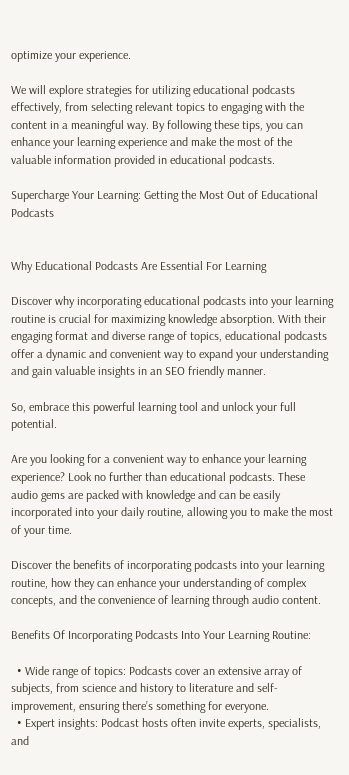optimize your experience.

We will explore strategies for utilizing educational podcasts effectively, from selecting relevant topics to engaging with the content in a meaningful way. By following these tips, you can enhance your learning experience and make the most of the valuable information provided in educational podcasts.

Supercharge Your Learning: Getting the Most Out of Educational Podcasts


Why Educational Podcasts Are Essential For Learning

Discover why incorporating educational podcasts into your learning routine is crucial for maximizing knowledge absorption. With their engaging format and diverse range of topics, educational podcasts offer a dynamic and convenient way to expand your understanding and gain valuable insights in an SEO friendly manner.

So, embrace this powerful learning tool and unlock your full potential.

Are you looking for a convenient way to enhance your learning experience? Look no further than educational podcasts. These audio gems are packed with knowledge and can be easily incorporated into your daily routine, allowing you to make the most of your time.

Discover the benefits of incorporating podcasts into your learning routine, how they can enhance your understanding of complex concepts, and the convenience of learning through audio content.

Benefits Of Incorporating Podcasts Into Your Learning Routine:

  • Wide range of topics: Podcasts cover an extensive array of subjects, from science and history to literature and self-improvement, ensuring there’s something for everyone.
  • Expert insights: Podcast hosts often invite experts, specialists, and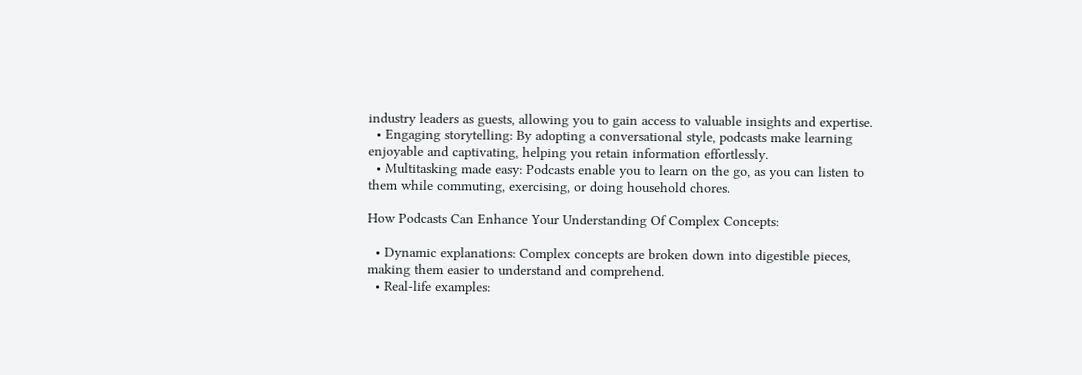industry leaders as guests, allowing you to gain access to valuable insights and expertise.
  • Engaging storytelling: By adopting a conversational style, podcasts make learning enjoyable and captivating, helping you retain information effortlessly.
  • Multitasking made easy: Podcasts enable you to learn on the go, as you can listen to them while commuting, exercising, or doing household chores.

How Podcasts Can Enhance Your Understanding Of Complex Concepts:

  • Dynamic explanations: Complex concepts are broken down into digestible pieces, making them easier to understand and comprehend.
  • Real-life examples: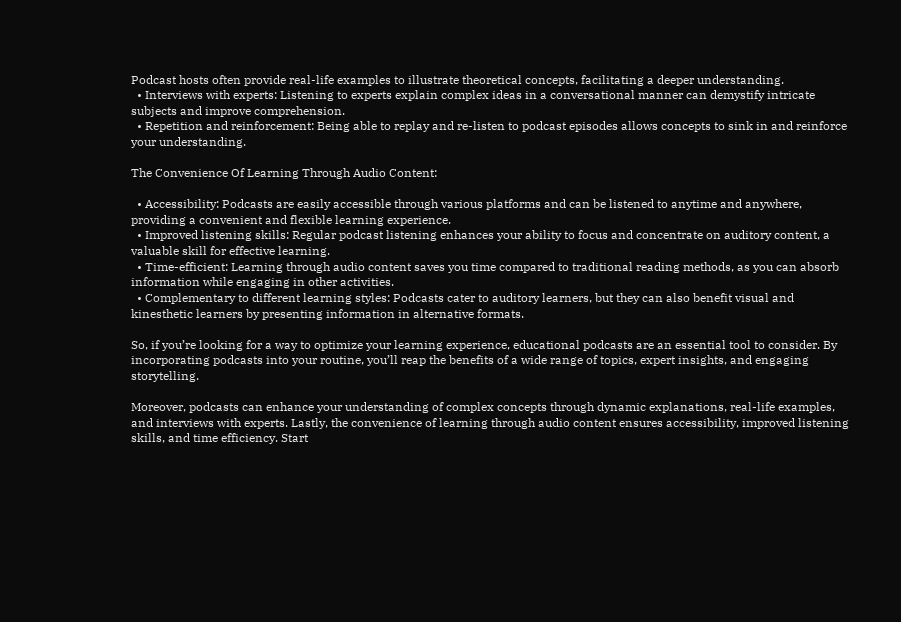Podcast hosts often provide real-life examples to illustrate theoretical concepts, facilitating a deeper understanding.
  • Interviews with experts: Listening to experts explain complex ideas in a conversational manner can demystify intricate subjects and improve comprehension.
  • Repetition and reinforcement: Being able to replay and re-listen to podcast episodes allows concepts to sink in and reinforce your understanding.

The Convenience Of Learning Through Audio Content:

  • Accessibility: Podcasts are easily accessible through various platforms and can be listened to anytime and anywhere, providing a convenient and flexible learning experience.
  • Improved listening skills: Regular podcast listening enhances your ability to focus and concentrate on auditory content, a valuable skill for effective learning.
  • Time-efficient: Learning through audio content saves you time compared to traditional reading methods, as you can absorb information while engaging in other activities.
  • Complementary to different learning styles: Podcasts cater to auditory learners, but they can also benefit visual and kinesthetic learners by presenting information in alternative formats.

So, if you’re looking for a way to optimize your learning experience, educational podcasts are an essential tool to consider. By incorporating podcasts into your routine, you’ll reap the benefits of a wide range of topics, expert insights, and engaging storytelling.

Moreover, podcasts can enhance your understanding of complex concepts through dynamic explanations, real-life examples, and interviews with experts. Lastly, the convenience of learning through audio content ensures accessibility, improved listening skills, and time efficiency. Start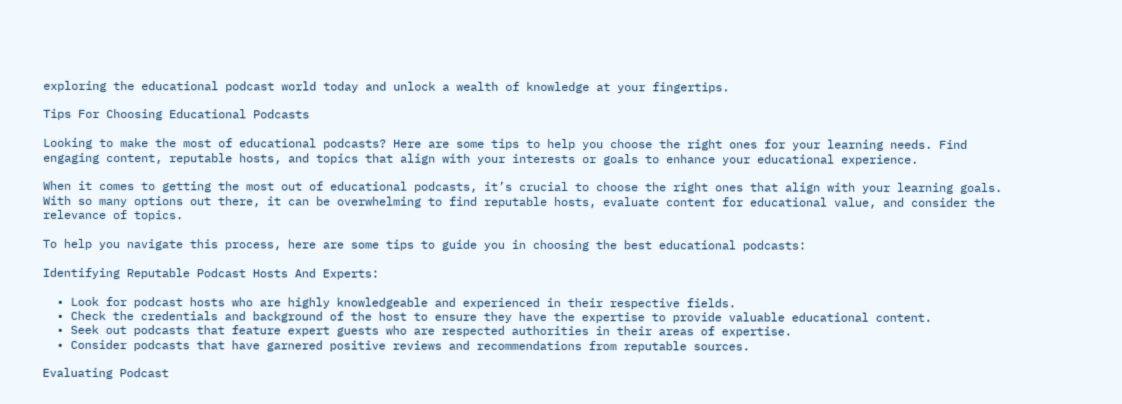exploring the educational podcast world today and unlock a wealth of knowledge at your fingertips.

Tips For Choosing Educational Podcasts

Looking to make the most of educational podcasts? Here are some tips to help you choose the right ones for your learning needs. Find engaging content, reputable hosts, and topics that align with your interests or goals to enhance your educational experience.

When it comes to getting the most out of educational podcasts, it’s crucial to choose the right ones that align with your learning goals. With so many options out there, it can be overwhelming to find reputable hosts, evaluate content for educational value, and consider the relevance of topics.

To help you navigate this process, here are some tips to guide you in choosing the best educational podcasts:

Identifying Reputable Podcast Hosts And Experts:

  • Look for podcast hosts who are highly knowledgeable and experienced in their respective fields.
  • Check the credentials and background of the host to ensure they have the expertise to provide valuable educational content.
  • Seek out podcasts that feature expert guests who are respected authorities in their areas of expertise.
  • Consider podcasts that have garnered positive reviews and recommendations from reputable sources.

Evaluating Podcast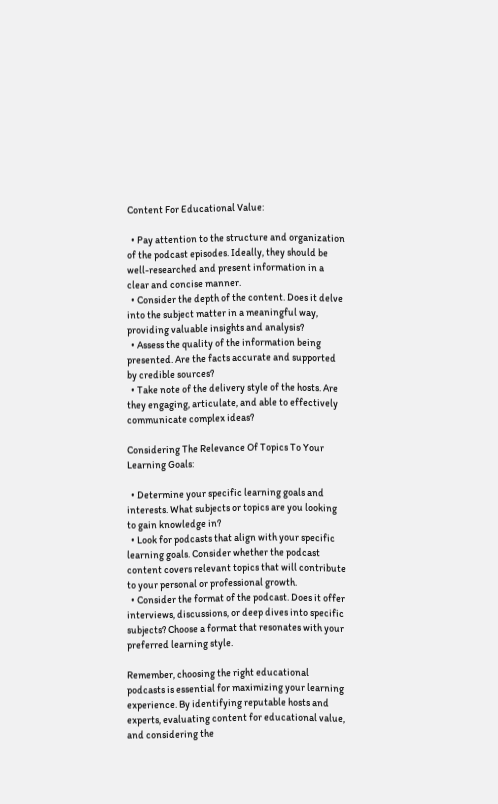Content For Educational Value:

  • Pay attention to the structure and organization of the podcast episodes. Ideally, they should be well-researched and present information in a clear and concise manner.
  • Consider the depth of the content. Does it delve into the subject matter in a meaningful way, providing valuable insights and analysis?
  • Assess the quality of the information being presented. Are the facts accurate and supported by credible sources?
  • Take note of the delivery style of the hosts. Are they engaging, articulate, and able to effectively communicate complex ideas?

Considering The Relevance Of Topics To Your Learning Goals:

  • Determine your specific learning goals and interests. What subjects or topics are you looking to gain knowledge in?
  • Look for podcasts that align with your specific learning goals. Consider whether the podcast content covers relevant topics that will contribute to your personal or professional growth.
  • Consider the format of the podcast. Does it offer interviews, discussions, or deep dives into specific subjects? Choose a format that resonates with your preferred learning style.

Remember, choosing the right educational podcasts is essential for maximizing your learning experience. By identifying reputable hosts and experts, evaluating content for educational value, and considering the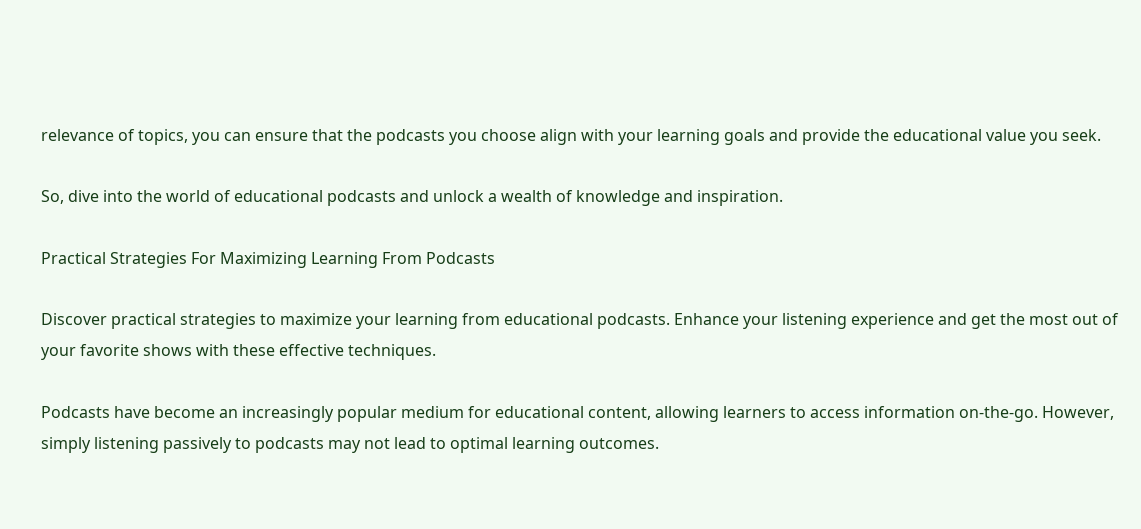relevance of topics, you can ensure that the podcasts you choose align with your learning goals and provide the educational value you seek.

So, dive into the world of educational podcasts and unlock a wealth of knowledge and inspiration.

Practical Strategies For Maximizing Learning From Podcasts

Discover practical strategies to maximize your learning from educational podcasts. Enhance your listening experience and get the most out of your favorite shows with these effective techniques.

Podcasts have become an increasingly popular medium for educational content, allowing learners to access information on-the-go. However, simply listening passively to podcasts may not lead to optimal learning outcomes.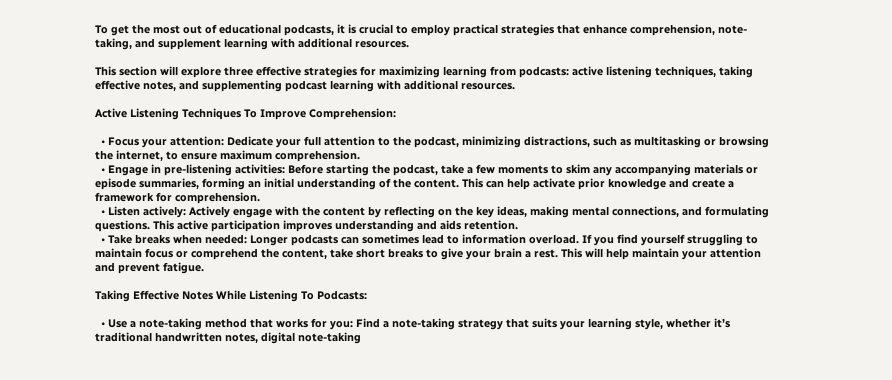To get the most out of educational podcasts, it is crucial to employ practical strategies that enhance comprehension, note-taking, and supplement learning with additional resources.

This section will explore three effective strategies for maximizing learning from podcasts: active listening techniques, taking effective notes, and supplementing podcast learning with additional resources.

Active Listening Techniques To Improve Comprehension:

  • Focus your attention: Dedicate your full attention to the podcast, minimizing distractions, such as multitasking or browsing the internet, to ensure maximum comprehension.
  • Engage in pre-listening activities: Before starting the podcast, take a few moments to skim any accompanying materials or episode summaries, forming an initial understanding of the content. This can help activate prior knowledge and create a framework for comprehension.
  • Listen actively: Actively engage with the content by reflecting on the key ideas, making mental connections, and formulating questions. This active participation improves understanding and aids retention.
  • Take breaks when needed: Longer podcasts can sometimes lead to information overload. If you find yourself struggling to maintain focus or comprehend the content, take short breaks to give your brain a rest. This will help maintain your attention and prevent fatigue.

Taking Effective Notes While Listening To Podcasts:

  • Use a note-taking method that works for you: Find a note-taking strategy that suits your learning style, whether it’s traditional handwritten notes, digital note-taking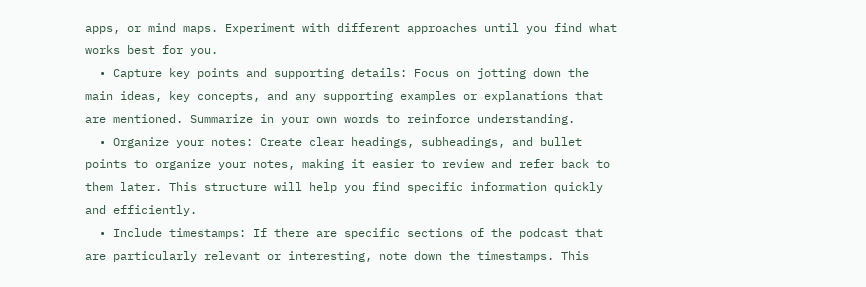apps, or mind maps. Experiment with different approaches until you find what works best for you.
  • Capture key points and supporting details: Focus on jotting down the main ideas, key concepts, and any supporting examples or explanations that are mentioned. Summarize in your own words to reinforce understanding.
  • Organize your notes: Create clear headings, subheadings, and bullet points to organize your notes, making it easier to review and refer back to them later. This structure will help you find specific information quickly and efficiently.
  • Include timestamps: If there are specific sections of the podcast that are particularly relevant or interesting, note down the timestamps. This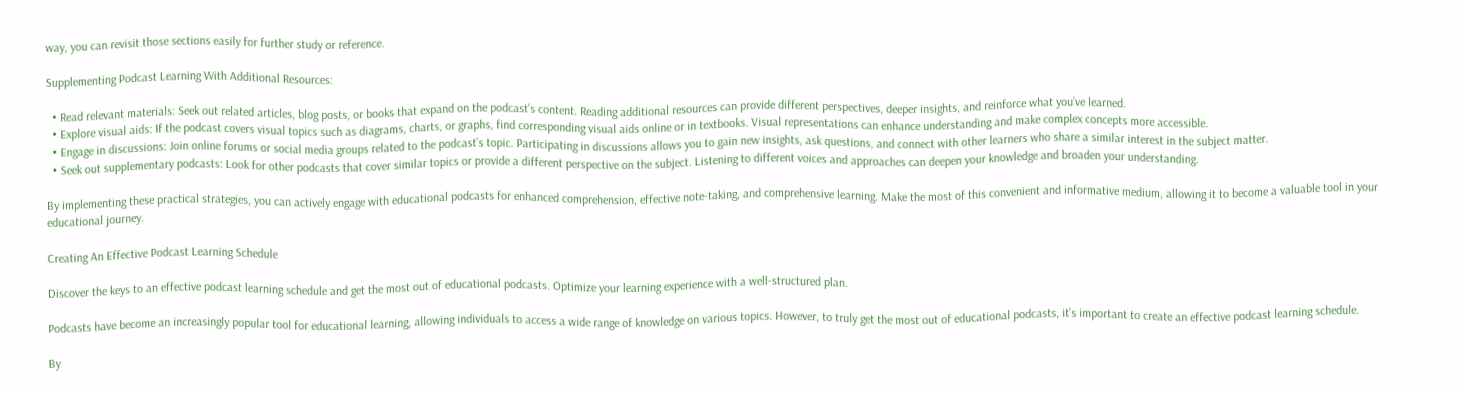way, you can revisit those sections easily for further study or reference.

Supplementing Podcast Learning With Additional Resources:

  • Read relevant materials: Seek out related articles, blog posts, or books that expand on the podcast’s content. Reading additional resources can provide different perspectives, deeper insights, and reinforce what you’ve learned.
  • Explore visual aids: If the podcast covers visual topics such as diagrams, charts, or graphs, find corresponding visual aids online or in textbooks. Visual representations can enhance understanding and make complex concepts more accessible.
  • Engage in discussions: Join online forums or social media groups related to the podcast’s topic. Participating in discussions allows you to gain new insights, ask questions, and connect with other learners who share a similar interest in the subject matter.
  • Seek out supplementary podcasts: Look for other podcasts that cover similar topics or provide a different perspective on the subject. Listening to different voices and approaches can deepen your knowledge and broaden your understanding.

By implementing these practical strategies, you can actively engage with educational podcasts for enhanced comprehension, effective note-taking, and comprehensive learning. Make the most of this convenient and informative medium, allowing it to become a valuable tool in your educational journey.

Creating An Effective Podcast Learning Schedule

Discover the keys to an effective podcast learning schedule and get the most out of educational podcasts. Optimize your learning experience with a well-structured plan.

Podcasts have become an increasingly popular tool for educational learning, allowing individuals to access a wide range of knowledge on various topics. However, to truly get the most out of educational podcasts, it’s important to create an effective podcast learning schedule.

By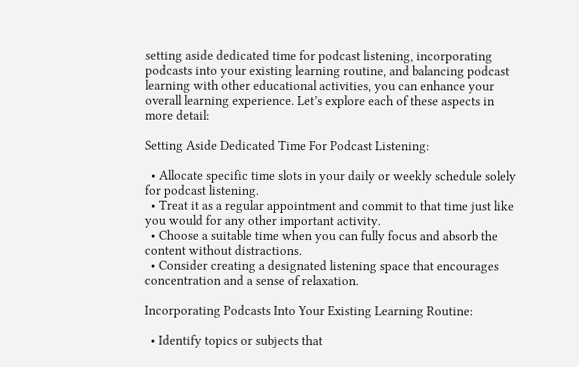setting aside dedicated time for podcast listening, incorporating podcasts into your existing learning routine, and balancing podcast learning with other educational activities, you can enhance your overall learning experience. Let’s explore each of these aspects in more detail:

Setting Aside Dedicated Time For Podcast Listening:

  • Allocate specific time slots in your daily or weekly schedule solely for podcast listening.
  • Treat it as a regular appointment and commit to that time just like you would for any other important activity.
  • Choose a suitable time when you can fully focus and absorb the content without distractions.
  • Consider creating a designated listening space that encourages concentration and a sense of relaxation.

Incorporating Podcasts Into Your Existing Learning Routine:

  • Identify topics or subjects that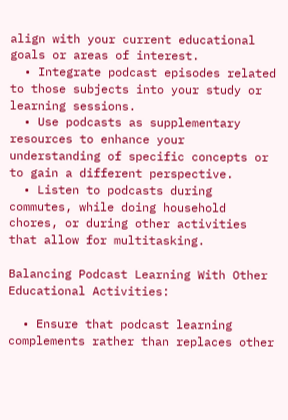align with your current educational goals or areas of interest.
  • Integrate podcast episodes related to those subjects into your study or learning sessions.
  • Use podcasts as supplementary resources to enhance your understanding of specific concepts or to gain a different perspective.
  • Listen to podcasts during commutes, while doing household chores, or during other activities that allow for multitasking.

Balancing Podcast Learning With Other Educational Activities:

  • Ensure that podcast learning complements rather than replaces other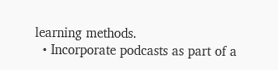learning methods.
  • Incorporate podcasts as part of a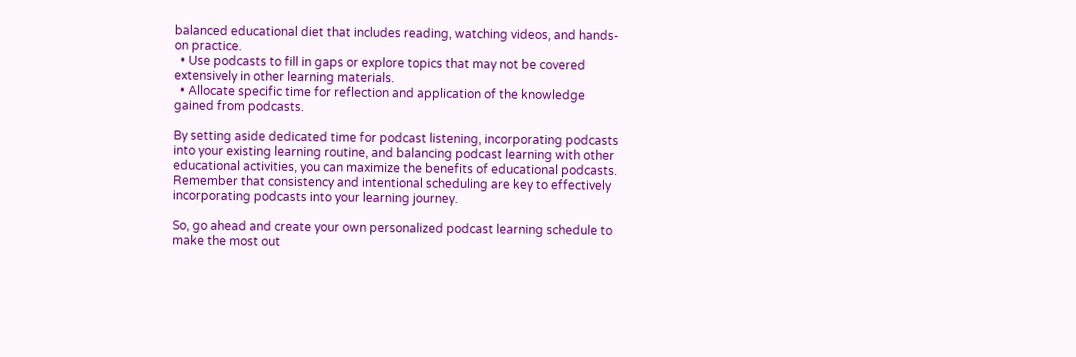balanced educational diet that includes reading, watching videos, and hands-on practice.
  • Use podcasts to fill in gaps or explore topics that may not be covered extensively in other learning materials.
  • Allocate specific time for reflection and application of the knowledge gained from podcasts.

By setting aside dedicated time for podcast listening, incorporating podcasts into your existing learning routine, and balancing podcast learning with other educational activities, you can maximize the benefits of educational podcasts. Remember that consistency and intentional scheduling are key to effectively incorporating podcasts into your learning journey.

So, go ahead and create your own personalized podcast learning schedule to make the most out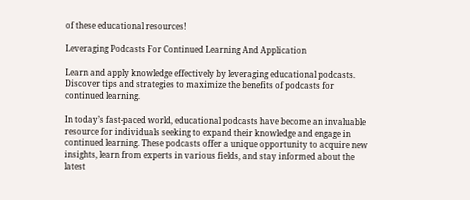of these educational resources!

Leveraging Podcasts For Continued Learning And Application

Learn and apply knowledge effectively by leveraging educational podcasts. Discover tips and strategies to maximize the benefits of podcasts for continued learning.

In today’s fast-paced world, educational podcasts have become an invaluable resource for individuals seeking to expand their knowledge and engage in continued learning. These podcasts offer a unique opportunity to acquire new insights, learn from experts in various fields, and stay informed about the latest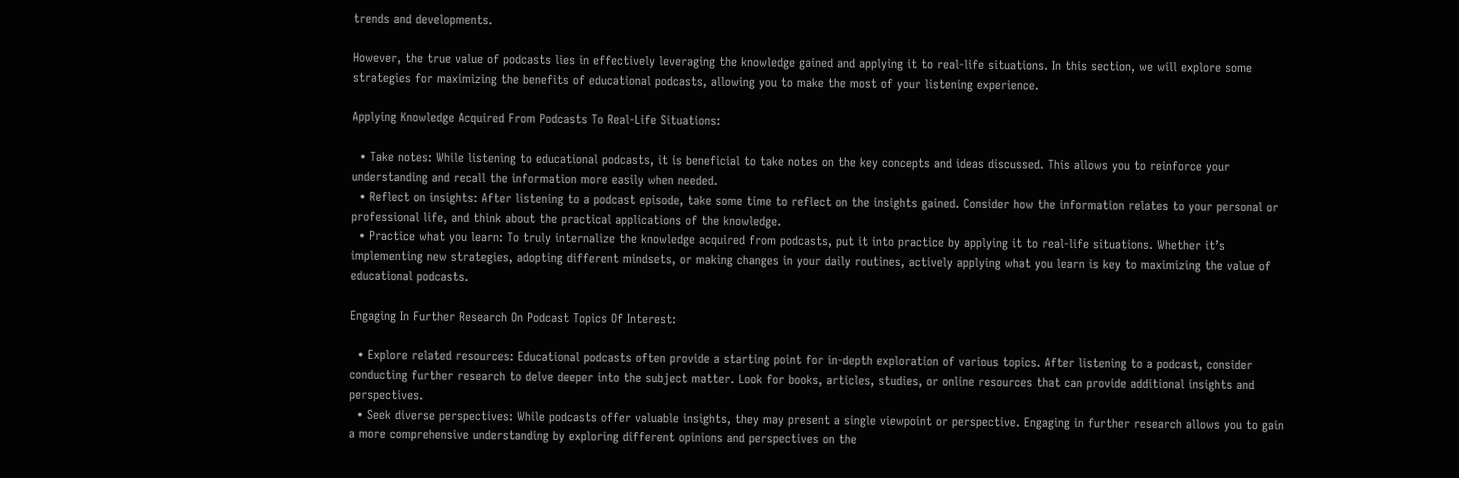trends and developments.

However, the true value of podcasts lies in effectively leveraging the knowledge gained and applying it to real-life situations. In this section, we will explore some strategies for maximizing the benefits of educational podcasts, allowing you to make the most of your listening experience.

Applying Knowledge Acquired From Podcasts To Real-Life Situations:

  • Take notes: While listening to educational podcasts, it is beneficial to take notes on the key concepts and ideas discussed. This allows you to reinforce your understanding and recall the information more easily when needed.
  • Reflect on insights: After listening to a podcast episode, take some time to reflect on the insights gained. Consider how the information relates to your personal or professional life, and think about the practical applications of the knowledge.
  • Practice what you learn: To truly internalize the knowledge acquired from podcasts, put it into practice by applying it to real-life situations. Whether it’s implementing new strategies, adopting different mindsets, or making changes in your daily routines, actively applying what you learn is key to maximizing the value of educational podcasts.

Engaging In Further Research On Podcast Topics Of Interest:

  • Explore related resources: Educational podcasts often provide a starting point for in-depth exploration of various topics. After listening to a podcast, consider conducting further research to delve deeper into the subject matter. Look for books, articles, studies, or online resources that can provide additional insights and perspectives.
  • Seek diverse perspectives: While podcasts offer valuable insights, they may present a single viewpoint or perspective. Engaging in further research allows you to gain a more comprehensive understanding by exploring different opinions and perspectives on the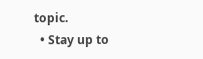topic.
  • Stay up to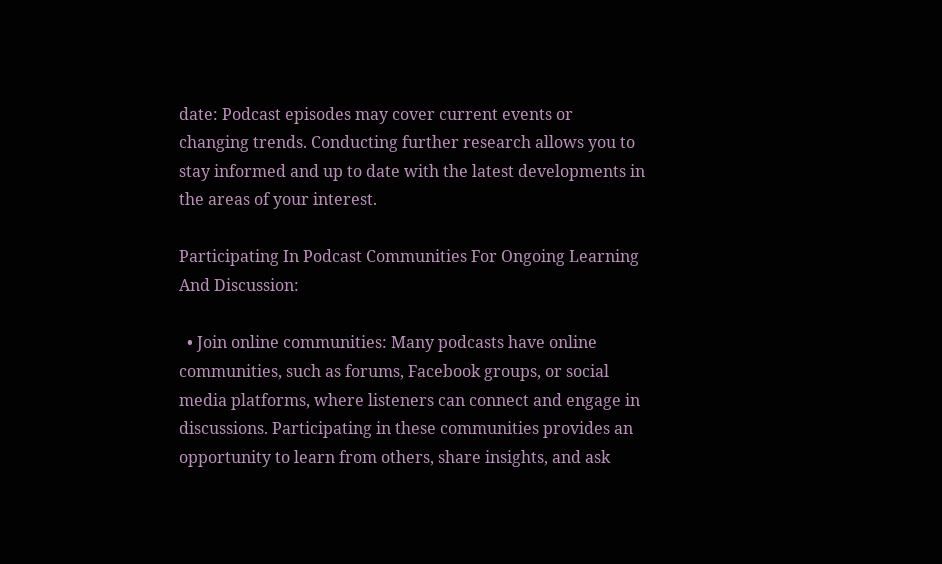date: Podcast episodes may cover current events or changing trends. Conducting further research allows you to stay informed and up to date with the latest developments in the areas of your interest.

Participating In Podcast Communities For Ongoing Learning And Discussion:

  • Join online communities: Many podcasts have online communities, such as forums, Facebook groups, or social media platforms, where listeners can connect and engage in discussions. Participating in these communities provides an opportunity to learn from others, share insights, and ask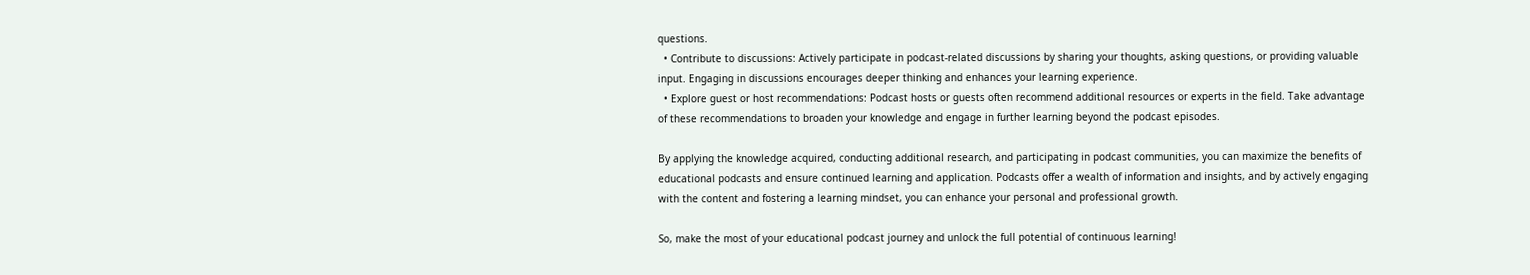questions.
  • Contribute to discussions: Actively participate in podcast-related discussions by sharing your thoughts, asking questions, or providing valuable input. Engaging in discussions encourages deeper thinking and enhances your learning experience.
  • Explore guest or host recommendations: Podcast hosts or guests often recommend additional resources or experts in the field. Take advantage of these recommendations to broaden your knowledge and engage in further learning beyond the podcast episodes.

By applying the knowledge acquired, conducting additional research, and participating in podcast communities, you can maximize the benefits of educational podcasts and ensure continued learning and application. Podcasts offer a wealth of information and insights, and by actively engaging with the content and fostering a learning mindset, you can enhance your personal and professional growth.

So, make the most of your educational podcast journey and unlock the full potential of continuous learning!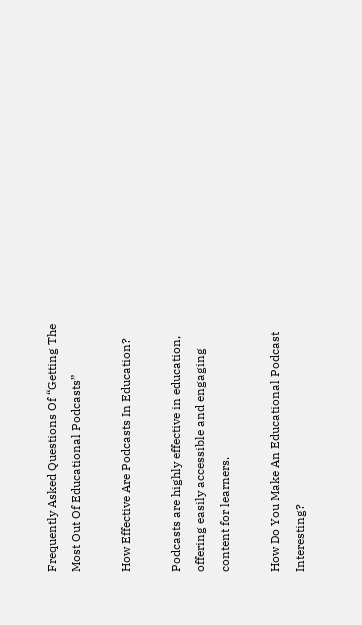Frequently Asked Questions Of “Getting The Most Out Of Educational Podcasts”

How Effective Are Podcasts In Education?

Podcasts are highly effective in education, offering easily accessible and engaging content for learners.

How Do You Make An Educational Podcast Interesting?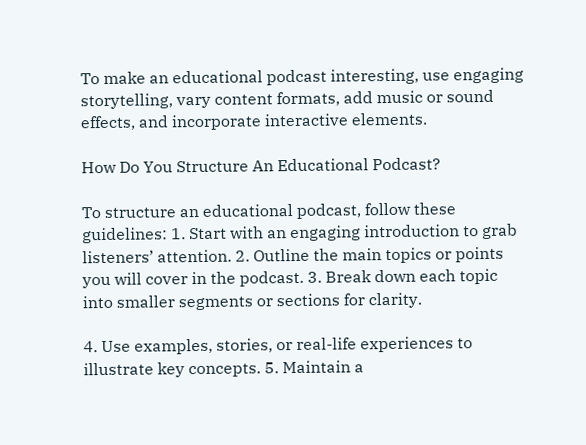To make an educational podcast interesting, use engaging storytelling, vary content formats, add music or sound effects, and incorporate interactive elements.

How Do You Structure An Educational Podcast?

To structure an educational podcast, follow these guidelines: 1. Start with an engaging introduction to grab listeners’ attention. 2. Outline the main topics or points you will cover in the podcast. 3. Break down each topic into smaller segments or sections for clarity.

4. Use examples, stories, or real-life experiences to illustrate key concepts. 5. Maintain a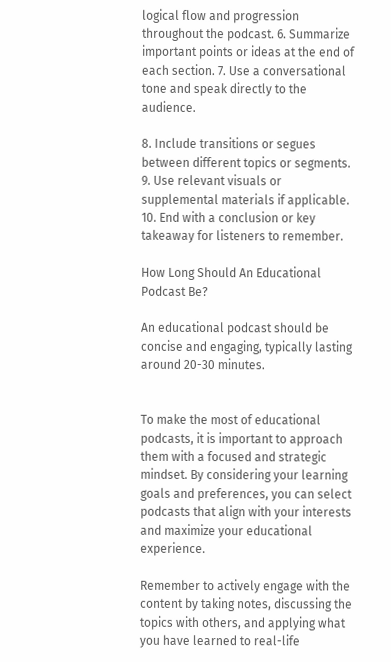logical flow and progression throughout the podcast. 6. Summarize important points or ideas at the end of each section. 7. Use a conversational tone and speak directly to the audience.

8. Include transitions or segues between different topics or segments. 9. Use relevant visuals or supplemental materials if applicable. 10. End with a conclusion or key takeaway for listeners to remember.

How Long Should An Educational Podcast Be?

An educational podcast should be concise and engaging, typically lasting around 20-30 minutes.


To make the most of educational podcasts, it is important to approach them with a focused and strategic mindset. By considering your learning goals and preferences, you can select podcasts that align with your interests and maximize your educational experience.

Remember to actively engage with the content by taking notes, discussing the topics with others, and applying what you have learned to real-life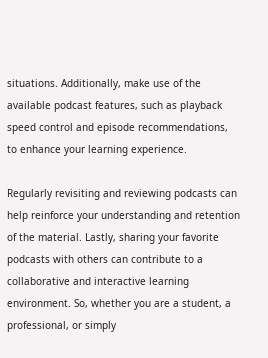situations. Additionally, make use of the available podcast features, such as playback speed control and episode recommendations, to enhance your learning experience.

Regularly revisiting and reviewing podcasts can help reinforce your understanding and retention of the material. Lastly, sharing your favorite podcasts with others can contribute to a collaborative and interactive learning environment. So, whether you are a student, a professional, or simply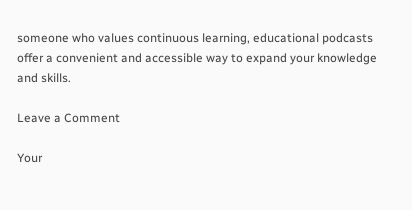someone who values continuous learning, educational podcasts offer a convenient and accessible way to expand your knowledge and skills.

Leave a Comment

Your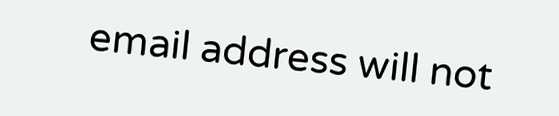email address will not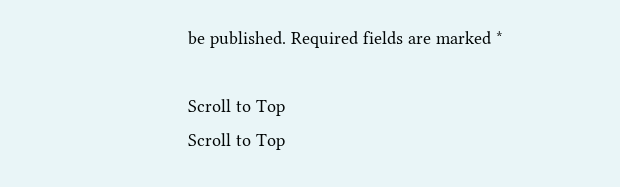be published. Required fields are marked *

Scroll to Top
Scroll to Top